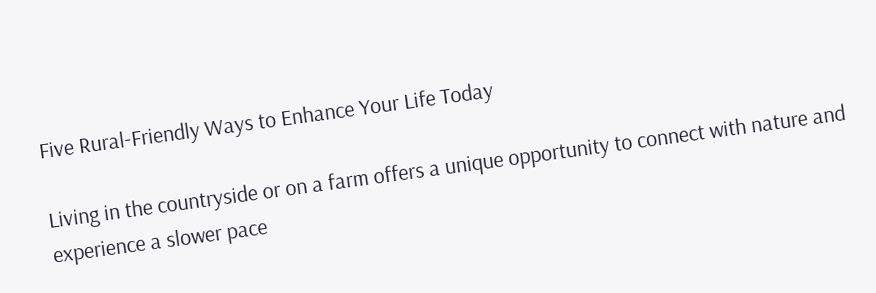Five Rural-Friendly Ways to Enhance Your Life Today

Living in the countryside or on a farm offers a unique opportunity to connect with nature and experience a slower pace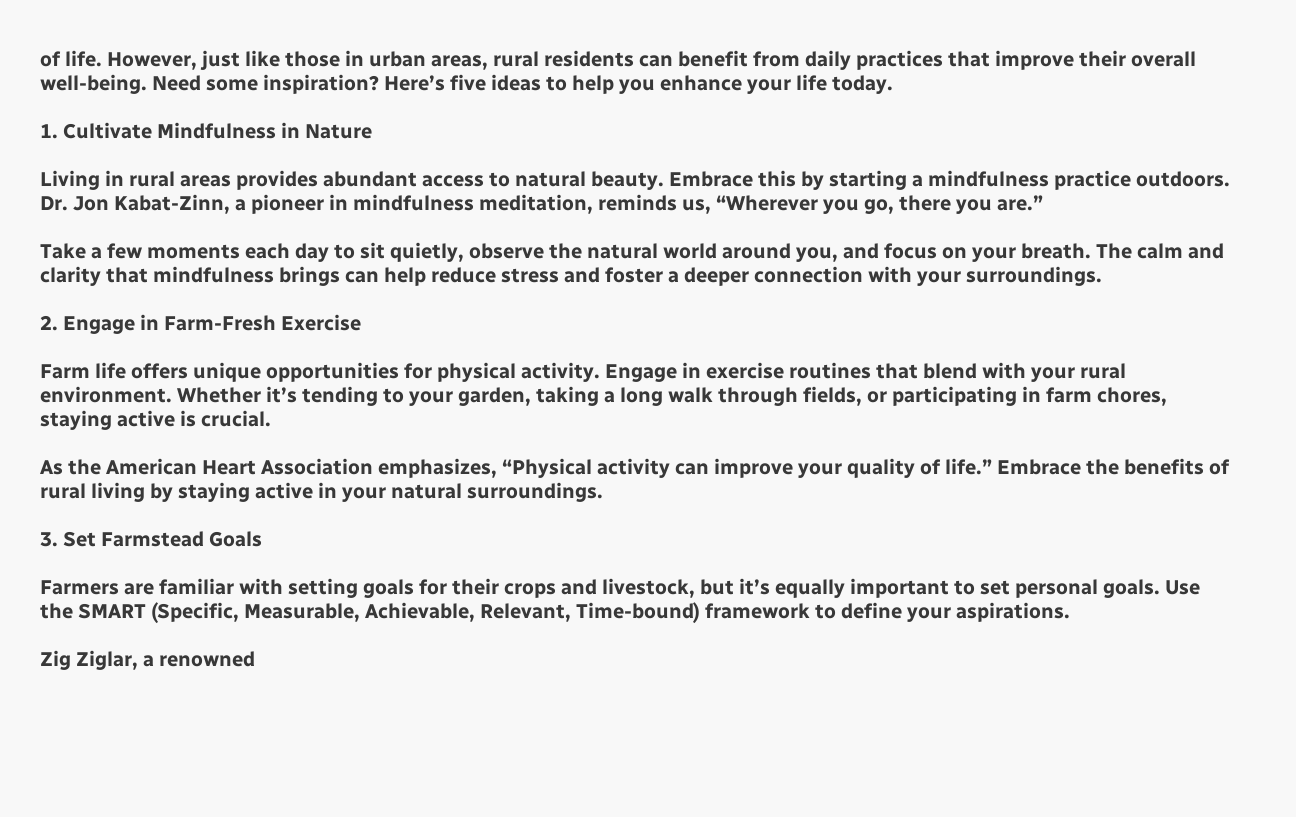of life. However, just like those in urban areas, rural residents can benefit from daily practices that improve their overall well-being. Need some inspiration? Here’s five ideas to help you enhance your life today.

1. Cultivate Mindfulness in Nature

Living in rural areas provides abundant access to natural beauty. Embrace this by starting a mindfulness practice outdoors. Dr. Jon Kabat-Zinn, a pioneer in mindfulness meditation, reminds us, “Wherever you go, there you are.”

Take a few moments each day to sit quietly, observe the natural world around you, and focus on your breath. The calm and clarity that mindfulness brings can help reduce stress and foster a deeper connection with your surroundings.

2. Engage in Farm-Fresh Exercise

Farm life offers unique opportunities for physical activity. Engage in exercise routines that blend with your rural environment. Whether it’s tending to your garden, taking a long walk through fields, or participating in farm chores, staying active is crucial.

As the American Heart Association emphasizes, “Physical activity can improve your quality of life.” Embrace the benefits of rural living by staying active in your natural surroundings.

3. Set Farmstead Goals

Farmers are familiar with setting goals for their crops and livestock, but it’s equally important to set personal goals. Use the SMART (Specific, Measurable, Achievable, Relevant, Time-bound) framework to define your aspirations.

Zig Ziglar, a renowned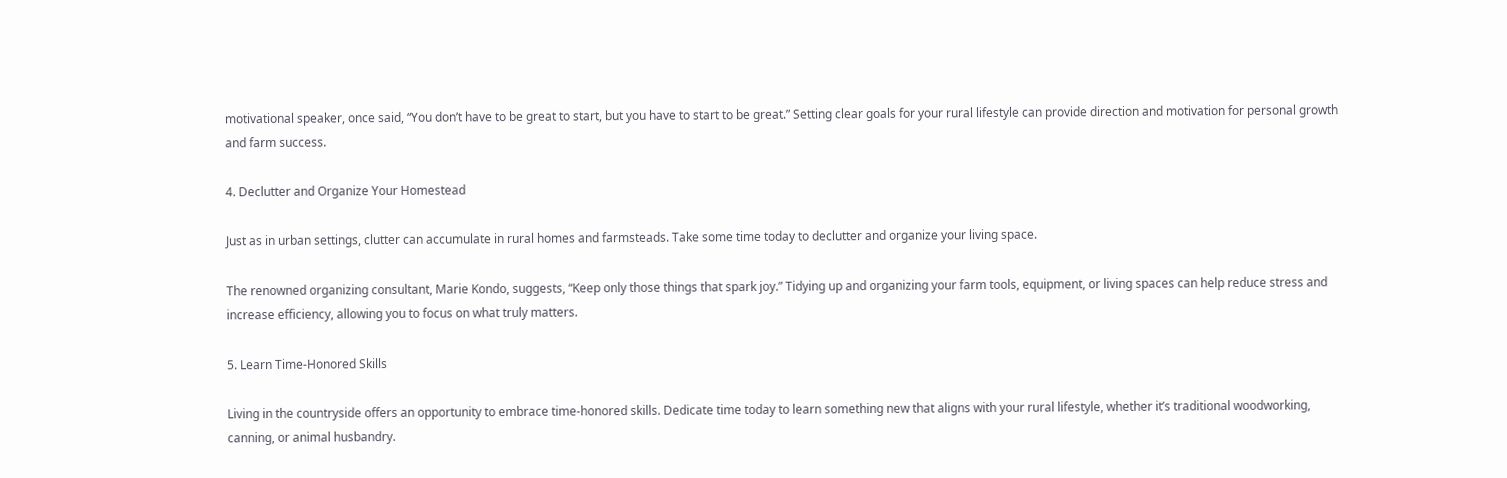motivational speaker, once said, “You don’t have to be great to start, but you have to start to be great.” Setting clear goals for your rural lifestyle can provide direction and motivation for personal growth and farm success.

4. Declutter and Organize Your Homestead

Just as in urban settings, clutter can accumulate in rural homes and farmsteads. Take some time today to declutter and organize your living space.

The renowned organizing consultant, Marie Kondo, suggests, “Keep only those things that spark joy.” Tidying up and organizing your farm tools, equipment, or living spaces can help reduce stress and increase efficiency, allowing you to focus on what truly matters.

5. Learn Time-Honored Skills

Living in the countryside offers an opportunity to embrace time-honored skills. Dedicate time today to learn something new that aligns with your rural lifestyle, whether it’s traditional woodworking, canning, or animal husbandry.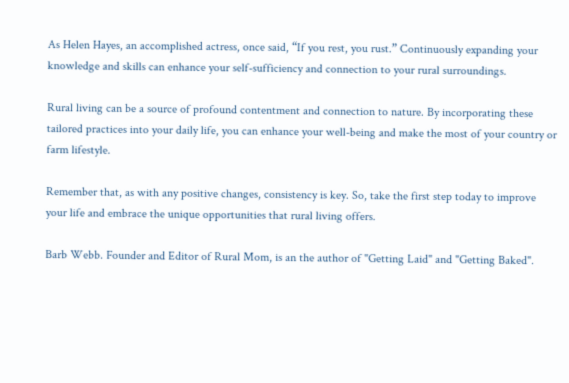As Helen Hayes, an accomplished actress, once said, “If you rest, you rust.” Continuously expanding your knowledge and skills can enhance your self-sufficiency and connection to your rural surroundings.

Rural living can be a source of profound contentment and connection to nature. By incorporating these tailored practices into your daily life, you can enhance your well-being and make the most of your country or farm lifestyle.

Remember that, as with any positive changes, consistency is key. So, take the first step today to improve your life and embrace the unique opportunities that rural living offers.

Barb Webb. Founder and Editor of Rural Mom, is an the author of "Getting Laid" and "Getting Baked".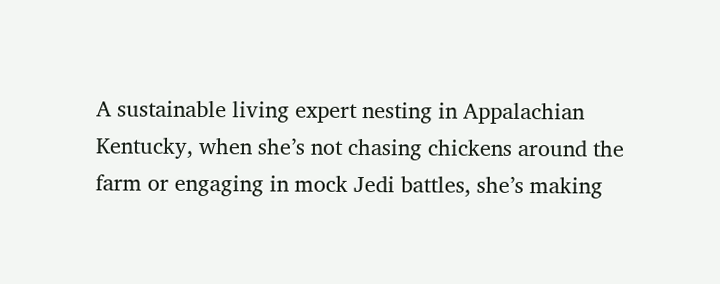A sustainable living expert nesting in Appalachian Kentucky, when she’s not chasing chickens around the farm or engaging in mock Jedi battles, she’s making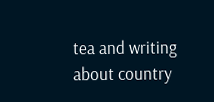tea and writing about country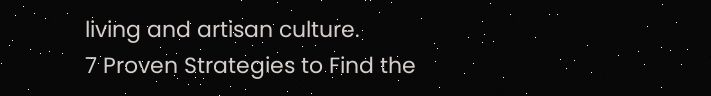living and artisan culture.
7 Proven Strategies to Find the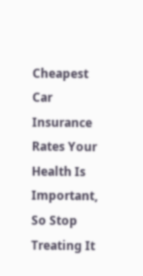Cheapest Car Insurance Rates Your Health Is Important, So Stop Treating It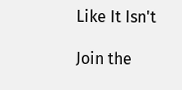Like It Isn't

Join the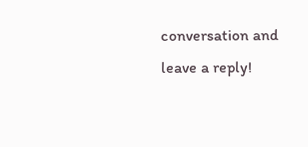conversation and leave a reply!